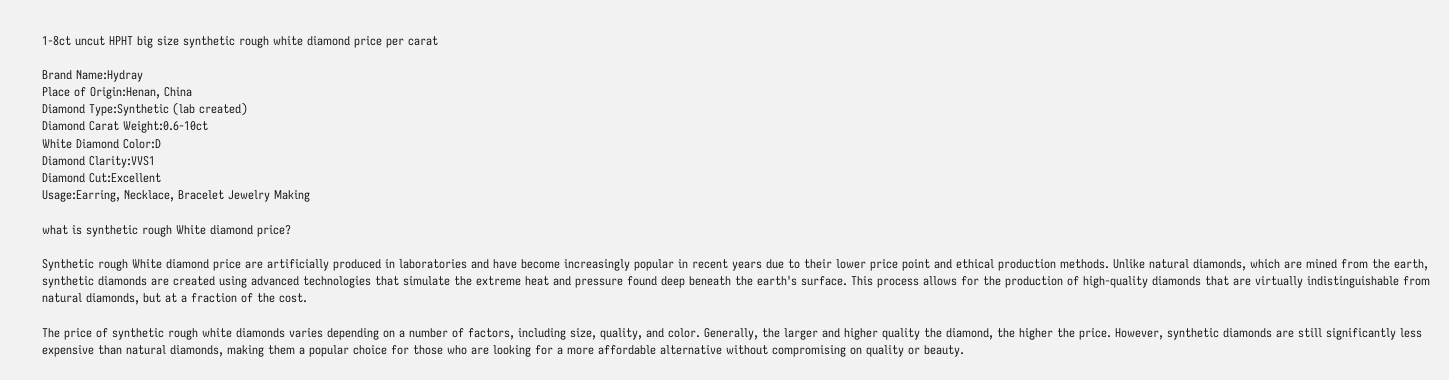1-8ct uncut HPHT big size synthetic rough white diamond price per carat

Brand Name:Hydray
Place of Origin:Henan, China
Diamond Type:Synthetic (lab created)
Diamond Carat Weight:0.6-10ct
White Diamond Color:D
Diamond Clarity:VVS1
Diamond Cut:Excellent
Usage:Earring, Necklace, Bracelet Jewelry Making

what is synthetic rough White diamond price?

Synthetic rough White diamond price are artificially produced in laboratories and have become increasingly popular in recent years due to their lower price point and ethical production methods. Unlike natural diamonds, which are mined from the earth, synthetic diamonds are created using advanced technologies that simulate the extreme heat and pressure found deep beneath the earth's surface. This process allows for the production of high-quality diamonds that are virtually indistinguishable from natural diamonds, but at a fraction of the cost.

The price of synthetic rough white diamonds varies depending on a number of factors, including size, quality, and color. Generally, the larger and higher quality the diamond, the higher the price. However, synthetic diamonds are still significantly less expensive than natural diamonds, making them a popular choice for those who are looking for a more affordable alternative without compromising on quality or beauty.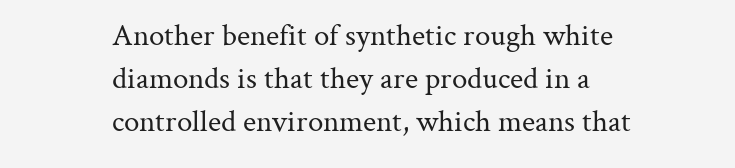Another benefit of synthetic rough white diamonds is that they are produced in a controlled environment, which means that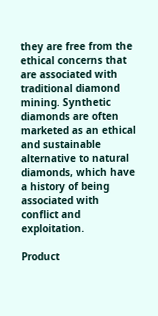they are free from the ethical concerns that are associated with traditional diamond mining. Synthetic diamonds are often marketed as an ethical and sustainable alternative to natural diamonds, which have a history of being associated with conflict and exploitation.

Product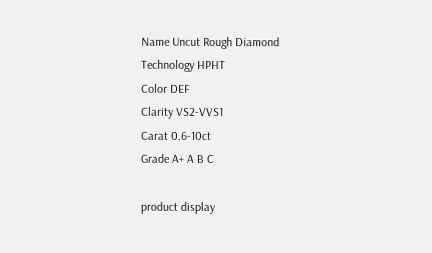Name Uncut Rough Diamond
Technology HPHT
Color DEF
Clarity VS2-VVS1
Carat 0.6-10ct
Grade A+ A B C

product display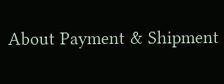About Payment & Shipment